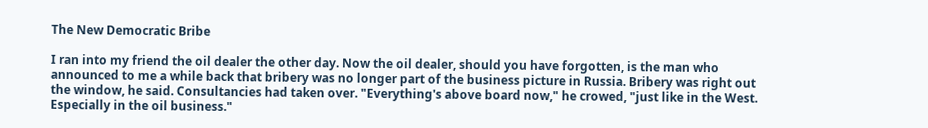The New Democratic Bribe

I ran into my friend the oil dealer the other day. Now the oil dealer, should you have forgotten, is the man who announced to me a while back that bribery was no longer part of the business picture in Russia. Bribery was right out the window, he said. Consultancies had taken over. "Everything's above board now," he crowed, "just like in the West. Especially in the oil business."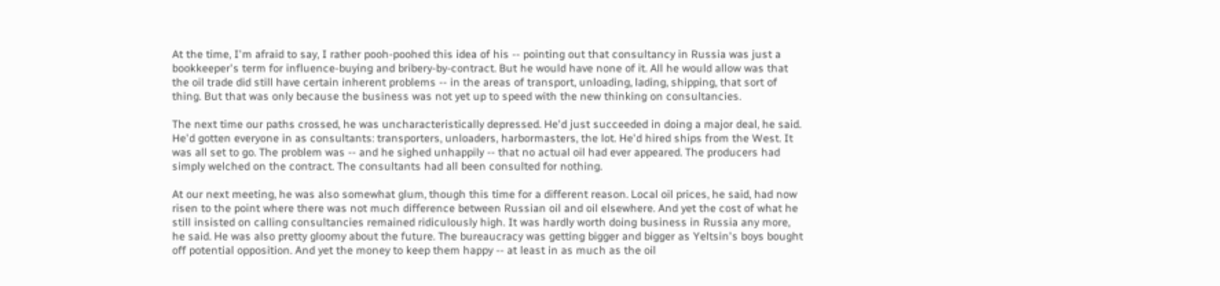At the time, I'm afraid to say, I rather pooh-poohed this idea of his -- pointing out that consultancy in Russia was just a bookkeeper's term for influence-buying and bribery-by-contract. But he would have none of it. All he would allow was that the oil trade did still have certain inherent problems -- in the areas of transport, unloading, lading, shipping, that sort of thing. But that was only because the business was not yet up to speed with the new thinking on consultancies.

The next time our paths crossed, he was uncharacteristically depressed. He'd just succeeded in doing a major deal, he said. He'd gotten everyone in as consultants: transporters, unloaders, harbormasters, the lot. He'd hired ships from the West. It was all set to go. The problem was -- and he sighed unhappily -- that no actual oil had ever appeared. The producers had simply welched on the contract. The consultants had all been consulted for nothing.

At our next meeting, he was also somewhat glum, though this time for a different reason. Local oil prices, he said, had now risen to the point where there was not much difference between Russian oil and oil elsewhere. And yet the cost of what he still insisted on calling consultancies remained ridiculously high. It was hardly worth doing business in Russia any more, he said. He was also pretty gloomy about the future. The bureaucracy was getting bigger and bigger as Yeltsin's boys bought off potential opposition. And yet the money to keep them happy -- at least in as much as the oil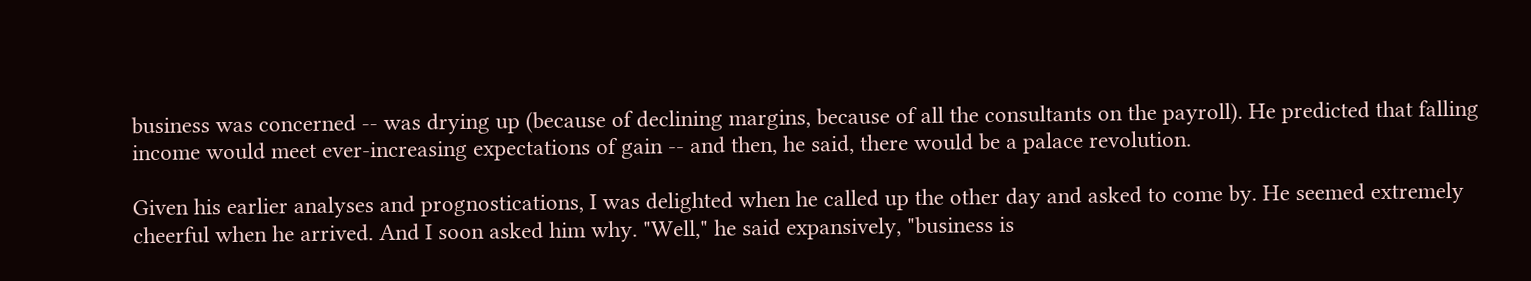business was concerned -- was drying up (because of declining margins, because of all the consultants on the payroll). He predicted that falling income would meet ever-increasing expectations of gain -- and then, he said, there would be a palace revolution.

Given his earlier analyses and prognostications, I was delighted when he called up the other day and asked to come by. He seemed extremely cheerful when he arrived. And I soon asked him why. "Well," he said expansively, "business is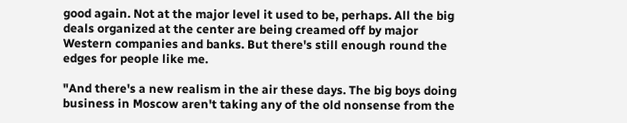good again. Not at the major level it used to be, perhaps. All the big deals organized at the center are being creamed off by major Western companies and banks. But there's still enough round the edges for people like me.

"And there's a new realism in the air these days. The big boys doing business in Moscow aren't taking any of the old nonsense from the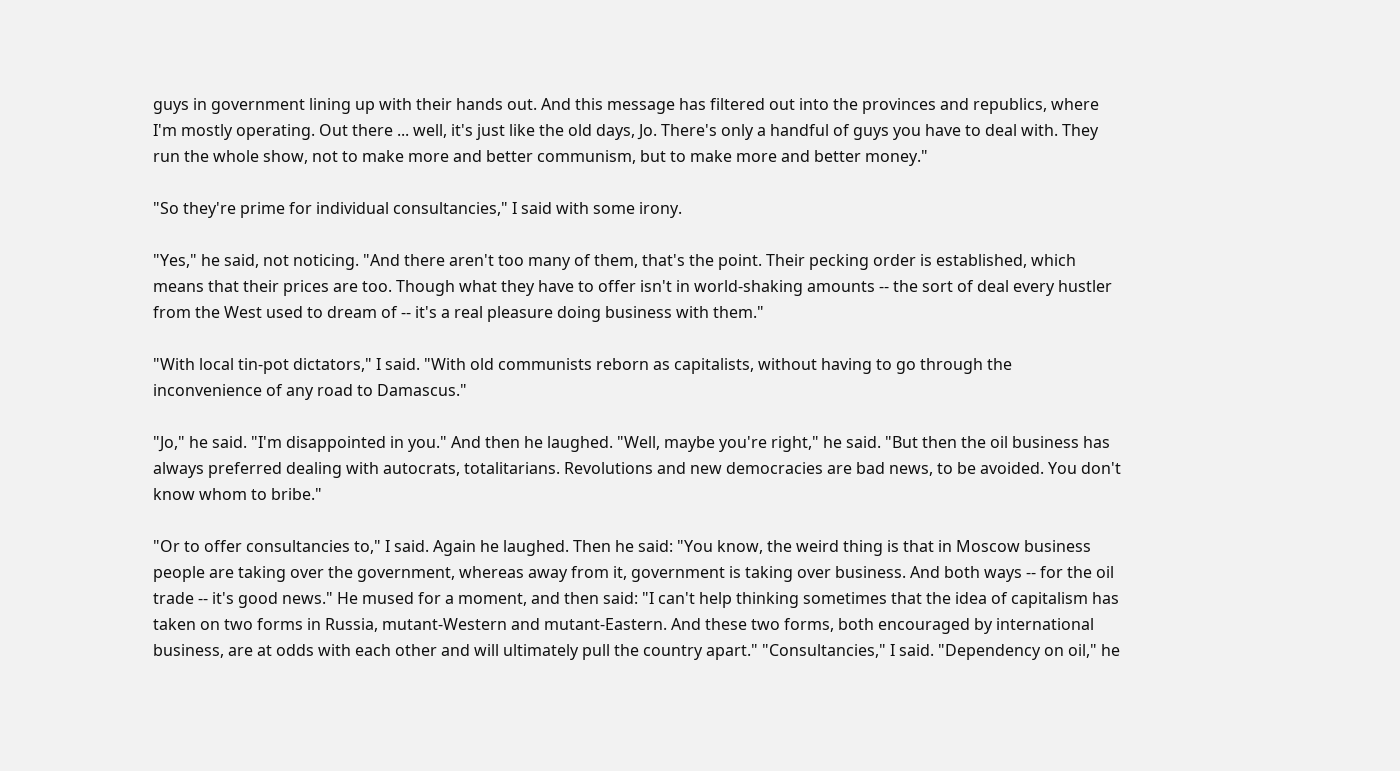guys in government lining up with their hands out. And this message has filtered out into the provinces and republics, where I'm mostly operating. Out there ... well, it's just like the old days, Jo. There's only a handful of guys you have to deal with. They run the whole show, not to make more and better communism, but to make more and better money."

"So they're prime for individual consultancies," I said with some irony.

"Yes," he said, not noticing. "And there aren't too many of them, that's the point. Their pecking order is established, which means that their prices are too. Though what they have to offer isn't in world-shaking amounts -- the sort of deal every hustler from the West used to dream of -- it's a real pleasure doing business with them."

"With local tin-pot dictators," I said. "With old communists reborn as capitalists, without having to go through the inconvenience of any road to Damascus."

"Jo," he said. "I'm disappointed in you." And then he laughed. "Well, maybe you're right," he said. "But then the oil business has always preferred dealing with autocrats, totalitarians. Revolutions and new democracies are bad news, to be avoided. You don't know whom to bribe."

"Or to offer consultancies to," I said. Again he laughed. Then he said: "You know, the weird thing is that in Moscow business people are taking over the government, whereas away from it, government is taking over business. And both ways -- for the oil trade -- it's good news." He mused for a moment, and then said: "I can't help thinking sometimes that the idea of capitalism has taken on two forms in Russia, mutant-Western and mutant-Eastern. And these two forms, both encouraged by international business, are at odds with each other and will ultimately pull the country apart." "Consultancies," I said. "Dependency on oil," he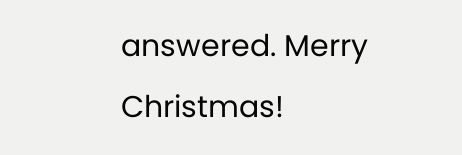answered. Merry Christmas!